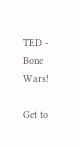TED - Bone Wars!

Get to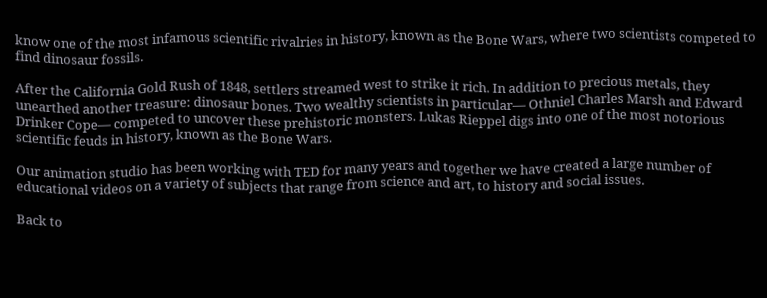know one of the most infamous scientific rivalries in history, known as the Bone Wars, where two scientists competed to find dinosaur fossils.

After the California Gold Rush of 1848, settlers streamed west to strike it rich. In addition to precious metals, they unearthed another treasure: dinosaur bones. Two wealthy scientists in particular— Othniel Charles Marsh and Edward Drinker Cope— competed to uncover these prehistoric monsters. Lukas Rieppel digs into one of the most notorious scientific feuds in history, known as the Bone Wars.

Our animation studio has been working with TED for many years and together we have created a large number of educational videos on a variety of subjects that range from science and art, to history and social issues.

Back to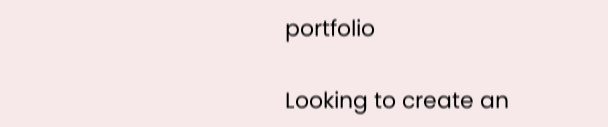portfolio

Looking to create an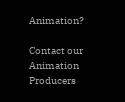Animation?

Contact our Animation Producers